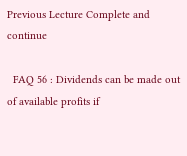Previous Lecture Complete and continue

  FAQ 56 : Dividends can be made out of available profits if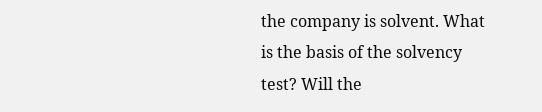the company is solvent. What is the basis of the solvency test? Will the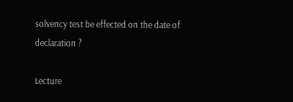solvency test be effected on the date of declaration ?

Lecture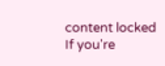content locked
If you're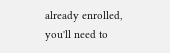already enrolled, you'll need to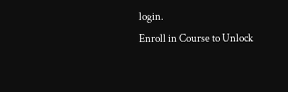login.
Enroll in Course to Unlock